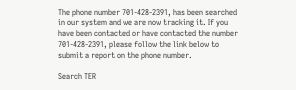The phone number 701-428-2391, has been searched in our system and we are now tracking it. If you have been contacted or have contacted the number 701-428-2391, please follow the link below to submit a report on the phone number.

Search TER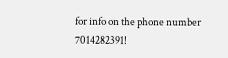for info on the phone number 7014282391!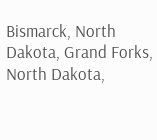Bismarck, North Dakota, Grand Forks, North Dakota,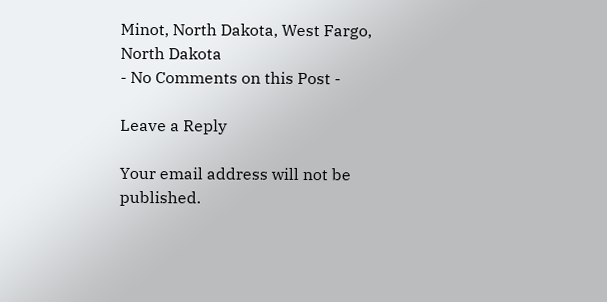Minot, North Dakota, West Fargo, North Dakota
- No Comments on this Post -

Leave a Reply

Your email address will not be published.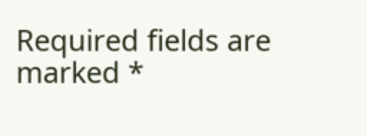Required fields are marked *